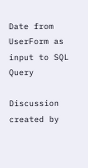Date from UserForm as input to SQL Query

Discussion created by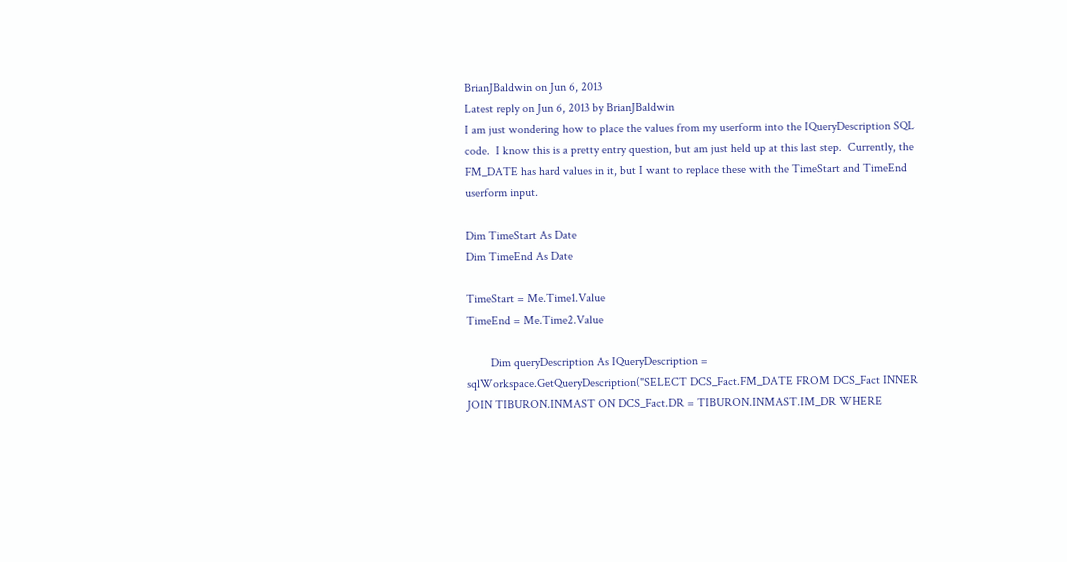BrianJBaldwin on Jun 6, 2013
Latest reply on Jun 6, 2013 by BrianJBaldwin
I am just wondering how to place the values from my userform into the IQueryDescription SQL code.  I know this is a pretty entry question, but am just held up at this last step.  Currently, the FM_DATE has hard values in it, but I want to replace these with the TimeStart and TimeEnd userform input.

Dim TimeStart As Date
Dim TimeEnd As Date

TimeStart = Me.Time1.Value
TimeEnd = Me.Time2.Value

        Dim queryDescription As IQueryDescription = sqlWorkspace.GetQueryDescription("SELECT DCS_Fact.FM_DATE FROM DCS_Fact INNER JOIN TIBURON.INMAST ON DCS_Fact.DR = TIBURON.INMAST.IM_DR WHERE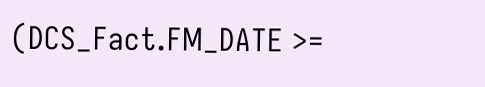(DCS_Fact.FM_DATE >=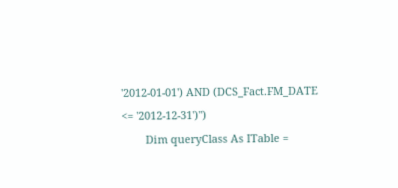'2012-01-01') AND (DCS_Fact.FM_DATE <= '2012-12-31')")
        Dim queryClass As ITable =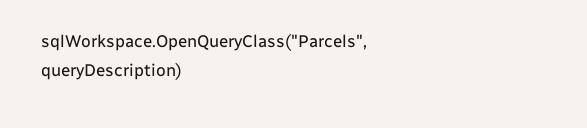sqlWorkspace.OpenQueryClass("Parcels", queryDescription)